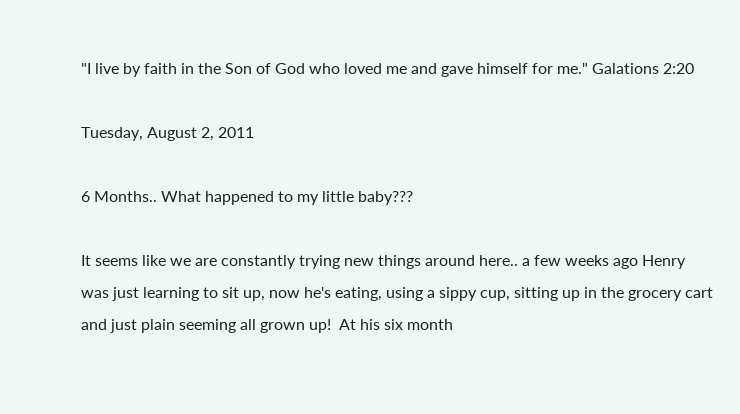"I live by faith in the Son of God who loved me and gave himself for me." Galations 2:20

Tuesday, August 2, 2011

6 Months.. What happened to my little baby???

It seems like we are constantly trying new things around here.. a few weeks ago Henry was just learning to sit up, now he's eating, using a sippy cup, sitting up in the grocery cart and just plain seeming all grown up!  At his six month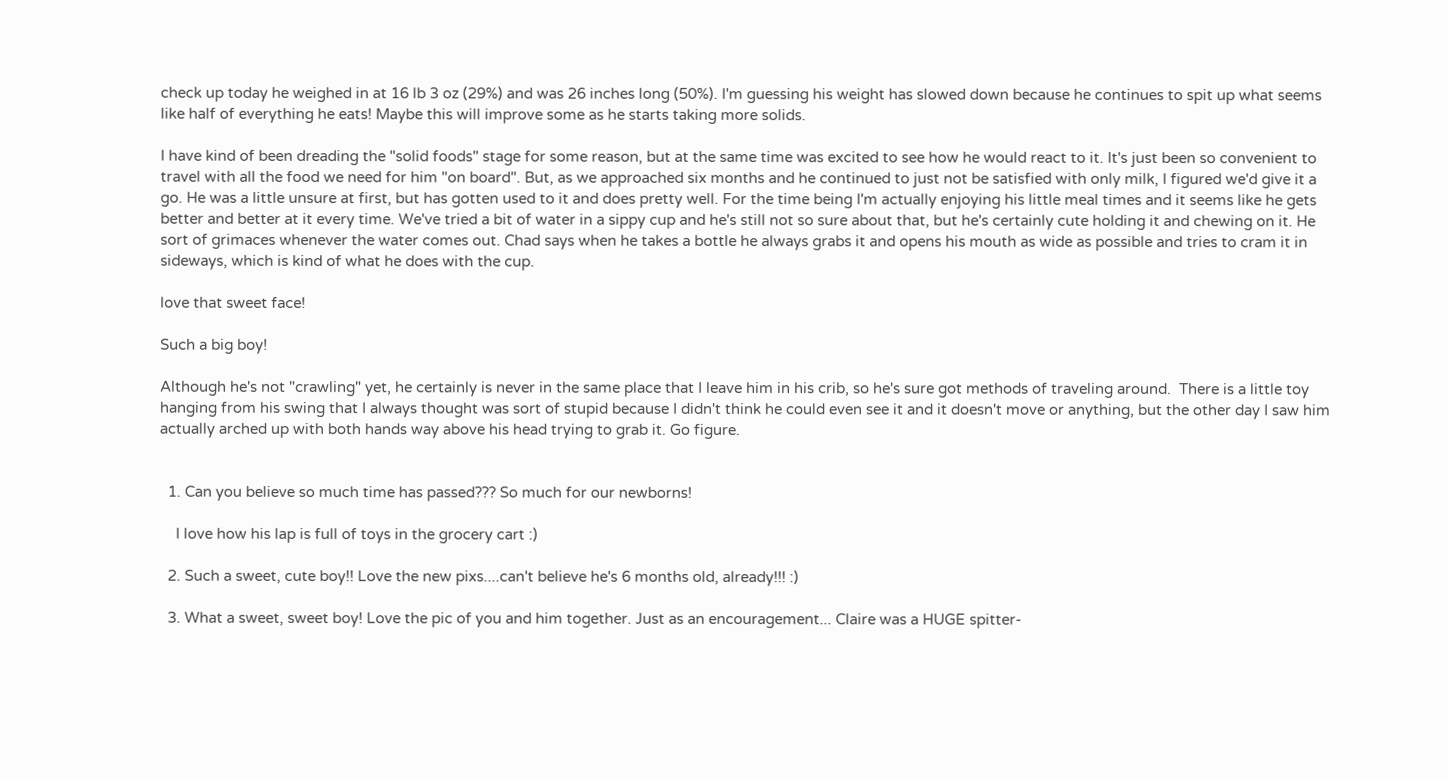check up today he weighed in at 16 lb 3 oz (29%) and was 26 inches long (50%). I'm guessing his weight has slowed down because he continues to spit up what seems like half of everything he eats! Maybe this will improve some as he starts taking more solids.

I have kind of been dreading the "solid foods" stage for some reason, but at the same time was excited to see how he would react to it. It's just been so convenient to travel with all the food we need for him "on board". But, as we approached six months and he continued to just not be satisfied with only milk, I figured we'd give it a go. He was a little unsure at first, but has gotten used to it and does pretty well. For the time being I'm actually enjoying his little meal times and it seems like he gets better and better at it every time. We've tried a bit of water in a sippy cup and he's still not so sure about that, but he's certainly cute holding it and chewing on it. He sort of grimaces whenever the water comes out. Chad says when he takes a bottle he always grabs it and opens his mouth as wide as possible and tries to cram it in sideways, which is kind of what he does with the cup.

love that sweet face!

Such a big boy!

Although he's not "crawling" yet, he certainly is never in the same place that I leave him in his crib, so he's sure got methods of traveling around.  There is a little toy hanging from his swing that I always thought was sort of stupid because I didn't think he could even see it and it doesn't move or anything, but the other day I saw him actually arched up with both hands way above his head trying to grab it. Go figure.


  1. Can you believe so much time has passed??? So much for our newborns!

    I love how his lap is full of toys in the grocery cart :)

  2. Such a sweet, cute boy!! Love the new pixs....can't believe he's 6 months old, already!!! :)

  3. What a sweet, sweet boy! Love the pic of you and him together. Just as an encouragement... Claire was a HUGE spitter-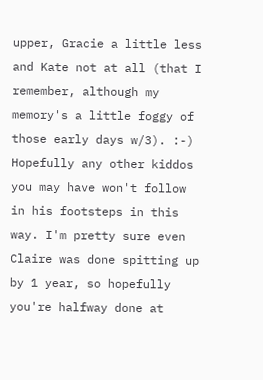upper, Gracie a little less and Kate not at all (that I remember, although my memory's a little foggy of those early days w/3). :-) Hopefully any other kiddos you may have won't follow in his footsteps in this way. I'm pretty sure even Claire was done spitting up by 1 year, so hopefully you're halfway done at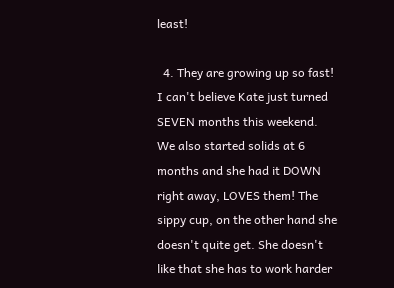least!

  4. They are growing up so fast! I can't believe Kate just turned SEVEN months this weekend. We also started solids at 6 months and she had it DOWN right away, LOVES them! The sippy cup, on the other hand she doesn't quite get. She doesn't like that she has to work harder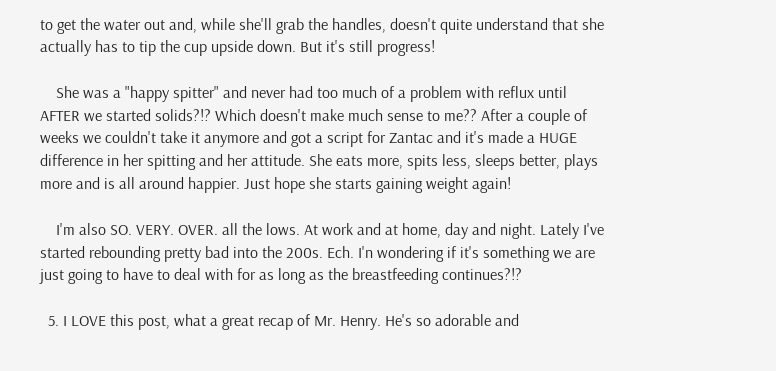to get the water out and, while she'll grab the handles, doesn't quite understand that she actually has to tip the cup upside down. But it's still progress!

    She was a "happy spitter" and never had too much of a problem with reflux until AFTER we started solids?!? Which doesn't make much sense to me?? After a couple of weeks we couldn't take it anymore and got a script for Zantac and it's made a HUGE difference in her spitting and her attitude. She eats more, spits less, sleeps better, plays more and is all around happier. Just hope she starts gaining weight again!

    I'm also SO. VERY. OVER. all the lows. At work and at home, day and night. Lately I've started rebounding pretty bad into the 200s. Ech. I'n wondering if it's something we are just going to have to deal with for as long as the breastfeeding continues?!?

  5. I LOVE this post, what a great recap of Mr. Henry. He's so adorable and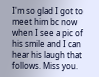I'm so glad I got to meet him bc now when I see a pic of his smile and I can hear his laugh that follows. Miss you.